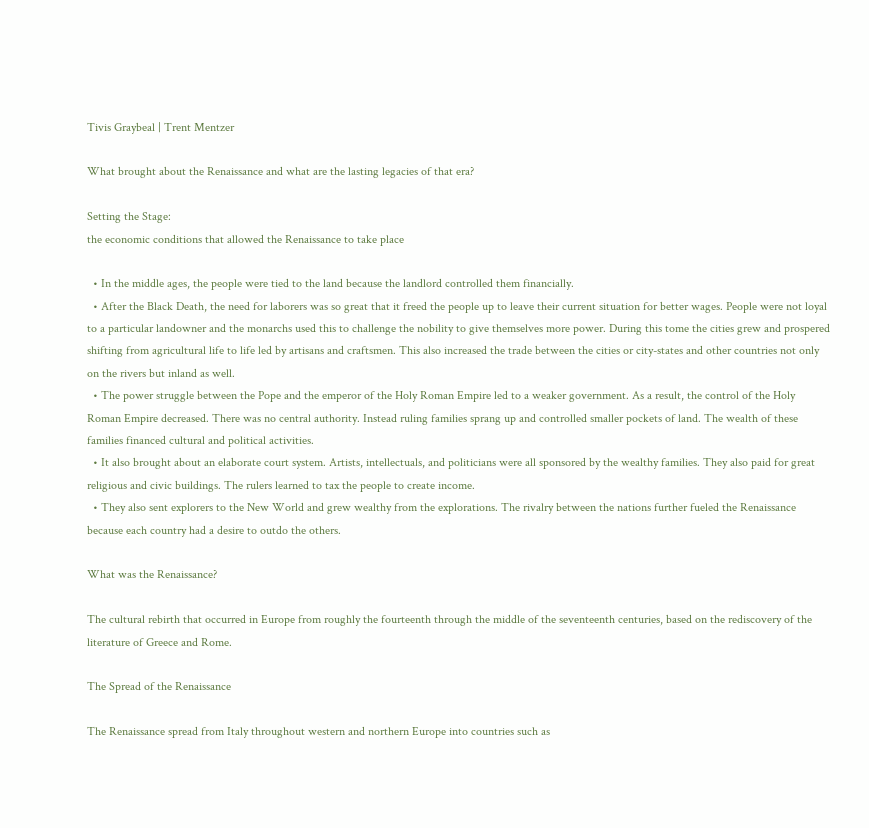Tivis Graybeal | Trent Mentzer

What brought about the Renaissance and what are the lasting legacies of that era?

Setting the Stage:
the economic conditions that allowed the Renaissance to take place

  • In the middle ages, the people were tied to the land because the landlord controlled them financially.
  • After the Black Death, the need for laborers was so great that it freed the people up to leave their current situation for better wages. People were not loyal to a particular landowner and the monarchs used this to challenge the nobility to give themselves more power. During this tome the cities grew and prospered shifting from agricultural life to life led by artisans and craftsmen. This also increased the trade between the cities or city-states and other countries not only on the rivers but inland as well.
  • The power struggle between the Pope and the emperor of the Holy Roman Empire led to a weaker government. As a result, the control of the Holy Roman Empire decreased. There was no central authority. Instead ruling families sprang up and controlled smaller pockets of land. The wealth of these families financed cultural and political activities.
  • It also brought about an elaborate court system. Artists, intellectuals, and politicians were all sponsored by the wealthy families. They also paid for great religious and civic buildings. The rulers learned to tax the people to create income.
  • They also sent explorers to the New World and grew wealthy from the explorations. The rivalry between the nations further fueled the Renaissance because each country had a desire to outdo the others.

What was the Renaissance?

The cultural rebirth that occurred in Europe from roughly the fourteenth through the middle of the seventeenth centuries, based on the rediscovery of the literature of Greece and Rome.

The Spread of the Renaissance

The Renaissance spread from Italy throughout western and northern Europe into countries such as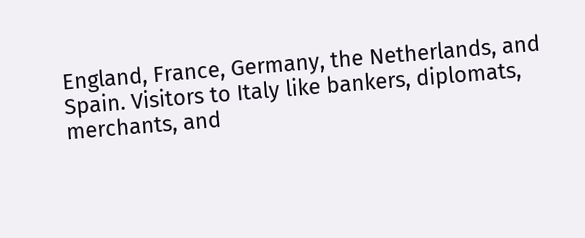England, France, Germany, the Netherlands, and Spain. Visitors to Italy like bankers, diplomats, merchants, and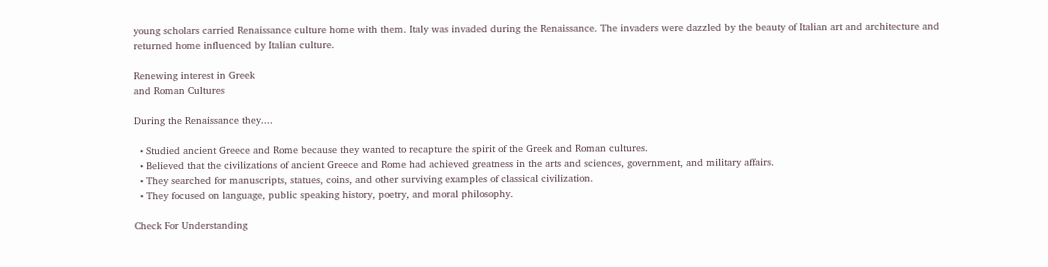young scholars carried Renaissance culture home with them. Italy was invaded during the Renaissance. The invaders were dazzled by the beauty of Italian art and architecture and returned home influenced by Italian culture.

Renewing interest in Greek
and Roman Cultures

During the Renaissance they....

  • Studied ancient Greece and Rome because they wanted to recapture the spirit of the Greek and Roman cultures.
  • Believed that the civilizations of ancient Greece and Rome had achieved greatness in the arts and sciences, government, and military affairs.
  • They searched for manuscripts, statues, coins, and other surviving examples of classical civilization.
  • They focused on language, public speaking history, poetry, and moral philosophy.

Check For Understanding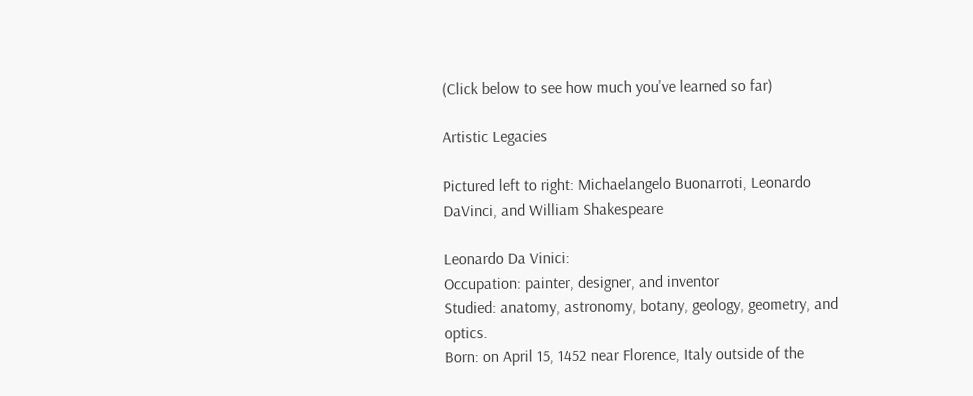(Click below to see how much you've learned so far)

Artistic Legacies

Pictured left to right: Michaelangelo Buonarroti, Leonardo DaVinci, and William Shakespeare

Leonardo Da Vinici:
Occupation: painter, designer, and inventor
Studied: anatomy, astronomy, botany, geology, geometry, and optics.
Born: on April 15, 1452 near Florence, Italy outside of the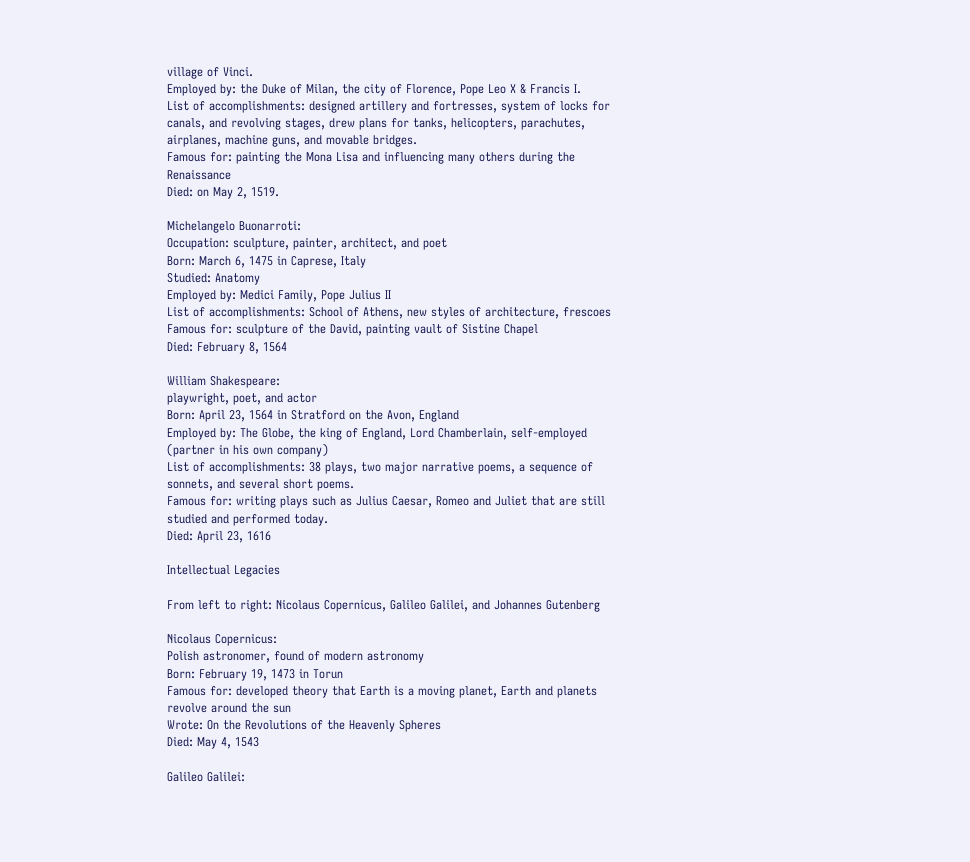village of Vinci.
Employed by: the Duke of Milan, the city of Florence, Pope Leo X & Francis I.
List of accomplishments: designed artillery and fortresses, system of locks for canals, and revolving stages, drew plans for tanks, helicopters, parachutes, airplanes, machine guns, and movable bridges.
Famous for: painting the Mona Lisa and influencing many others during the Renaissance
Died: on May 2, 1519.

Michelangelo Buonarroti:
Occupation: sculpture, painter, architect, and poet
Born: March 6, 1475 in Caprese, Italy
Studied: Anatomy
Employed by: Medici Family, Pope Julius II
List of accomplishments: School of Athens, new styles of architecture, frescoes
Famous for: sculpture of the David, painting vault of Sistine Chapel
Died: February 8, 1564

William Shakespeare:
playwright, poet, and actor
Born: April 23, 1564 in Stratford on the Avon, England
Employed by: The Globe, the king of England, Lord Chamberlain, self-employed (partner in his own company)
List of accomplishments: 38 plays, two major narrative poems, a sequence of sonnets, and several short poems.
Famous for: writing plays such as Julius Caesar, Romeo and Juliet that are still studied and performed today.
Died: April 23, 1616

Intellectual Legacies

From left to right: Nicolaus Copernicus, Galileo Galilei, and Johannes Gutenberg

Nicolaus Copernicus:
Polish astronomer, found of modern astronomy
Born: February 19, 1473 in Torun
Famous for: developed theory that Earth is a moving planet, Earth and planets revolve around the sun
Wrote: On the Revolutions of the Heavenly Spheres
Died: May 4, 1543

Galileo Galilei: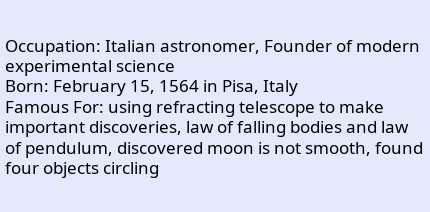Occupation: Italian astronomer, Founder of modern experimental science
Born: February 15, 1564 in Pisa, Italy
Famous For: using refracting telescope to make important discoveries, law of falling bodies and law of pendulum, discovered moon is not smooth, found four objects circling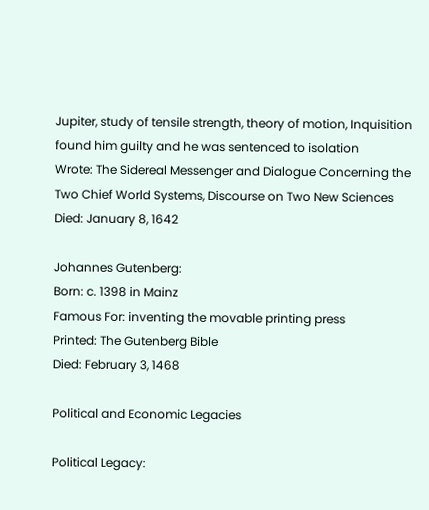Jupiter, study of tensile strength, theory of motion, Inquisition found him guilty and he was sentenced to isolation
Wrote: The Sidereal Messenger and Dialogue Concerning the Two Chief World Systems, Discourse on Two New Sciences
Died: January 8, 1642

Johannes Gutenberg:
Born: c. 1398 in Mainz
Famous For: inventing the movable printing press
Printed: The Gutenberg Bible
Died: February 3, 1468

Political and Economic Legacies

Political Legacy: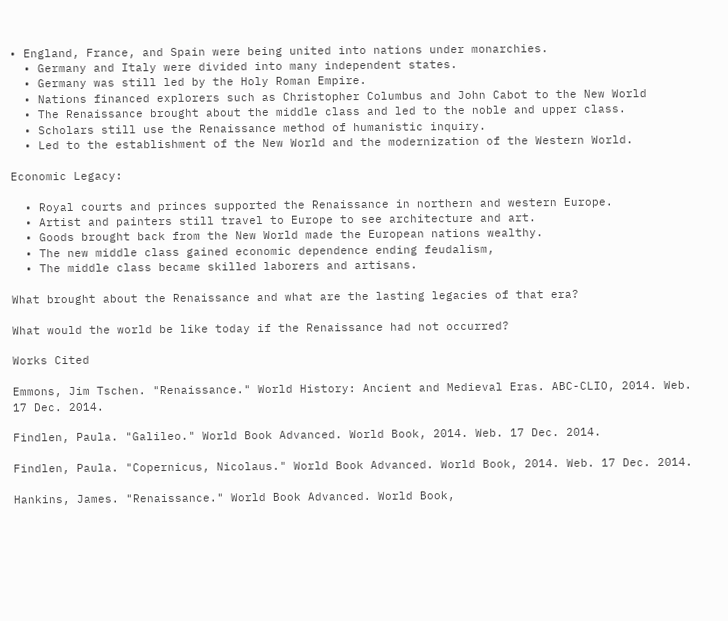• England, France, and Spain were being united into nations under monarchies.
  • Germany and Italy were divided into many independent states.
  • Germany was still led by the Holy Roman Empire.
  • Nations financed explorers such as Christopher Columbus and John Cabot to the New World
  • The Renaissance brought about the middle class and led to the noble and upper class.
  • Scholars still use the Renaissance method of humanistic inquiry.
  • Led to the establishment of the New World and the modernization of the Western World.

Economic Legacy:

  • Royal courts and princes supported the Renaissance in northern and western Europe.
  • Artist and painters still travel to Europe to see architecture and art.
  • Goods brought back from the New World made the European nations wealthy.
  • The new middle class gained economic dependence ending feudalism,
  • The middle class became skilled laborers and artisans.

What brought about the Renaissance and what are the lasting legacies of that era?

What would the world be like today if the Renaissance had not occurred?

Works Cited

Emmons, Jim Tschen. "Renaissance." World History: Ancient and Medieval Eras. ABC-CLIO, 2014. Web. 17 Dec. 2014.

Findlen, Paula. "Galileo." World Book Advanced. World Book, 2014. Web. 17 Dec. 2014.

Findlen, Paula. "Copernicus, Nicolaus." World Book Advanced. World Book, 2014. Web. 17 Dec. 2014.

Hankins, James. "Renaissance." World Book Advanced. World Book,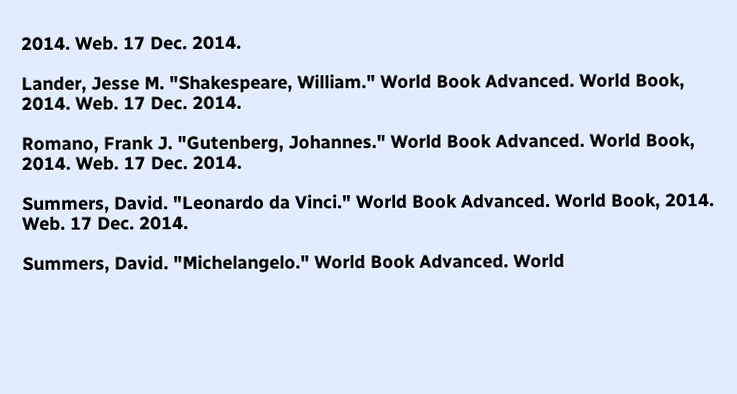2014. Web. 17 Dec. 2014.

Lander, Jesse M. "Shakespeare, William." World Book Advanced. World Book, 2014. Web. 17 Dec. 2014.

Romano, Frank J. "Gutenberg, Johannes." World Book Advanced. World Book, 2014. Web. 17 Dec. 2014.

Summers, David. "Leonardo da Vinci." World Book Advanced. World Book, 2014. Web. 17 Dec. 2014.

Summers, David. "Michelangelo." World Book Advanced. World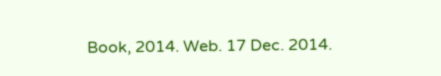Book, 2014. Web. 17 Dec. 2014.